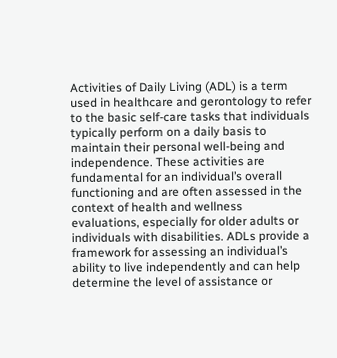Activities of Daily Living (ADL) is a term used in healthcare and gerontology to refer to the basic self-care tasks that individuals typically perform on a daily basis to maintain their personal well-being and independence. These activities are fundamental for an individual’s overall functioning and are often assessed in the context of health and wellness evaluations, especially for older adults or individuals with disabilities. ADLs provide a framework for assessing an individual’s ability to live independently and can help determine the level of assistance or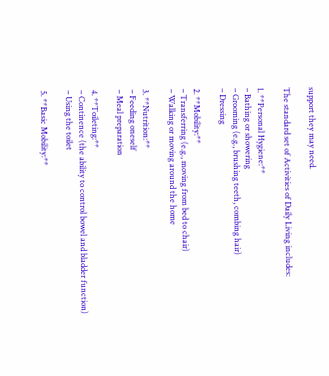support they may need.

The standard set of Activities of Daily Living includes:

1. **Personal Hygiene:**
– Bathing or showering
– Grooming (e.g., brushing teeth, combing hair)
– Dressing

2. **Mobility:**
– Transferring (e.g., moving from bed to chair)
– Walking or moving around the home

3. **Nutrition:**
– Feeding oneself
– Meal preparation

4. **Toileting:**
– Continence (the ability to control bowel and bladder function)
– Using the toilet

5. **Basic Mobility:**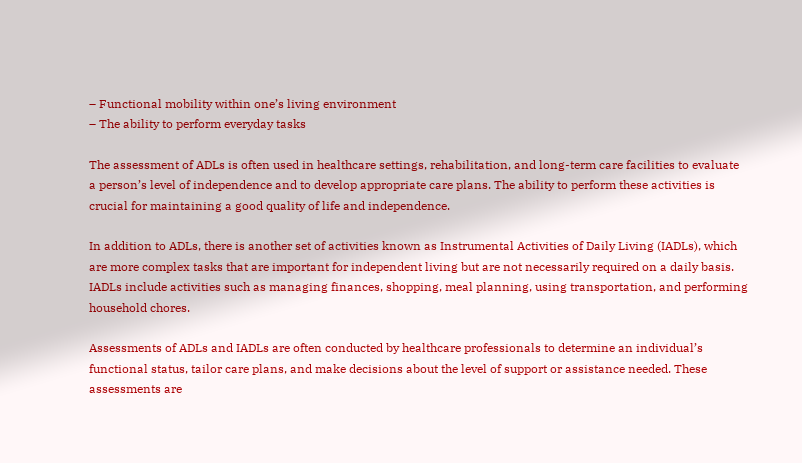– Functional mobility within one’s living environment
– The ability to perform everyday tasks

The assessment of ADLs is often used in healthcare settings, rehabilitation, and long-term care facilities to evaluate a person’s level of independence and to develop appropriate care plans. The ability to perform these activities is crucial for maintaining a good quality of life and independence.

In addition to ADLs, there is another set of activities known as Instrumental Activities of Daily Living (IADLs), which are more complex tasks that are important for independent living but are not necessarily required on a daily basis. IADLs include activities such as managing finances, shopping, meal planning, using transportation, and performing household chores.

Assessments of ADLs and IADLs are often conducted by healthcare professionals to determine an individual’s functional status, tailor care plans, and make decisions about the level of support or assistance needed. These assessments are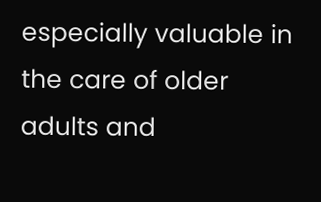especially valuable in the care of older adults and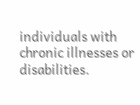individuals with chronic illnesses or disabilities.